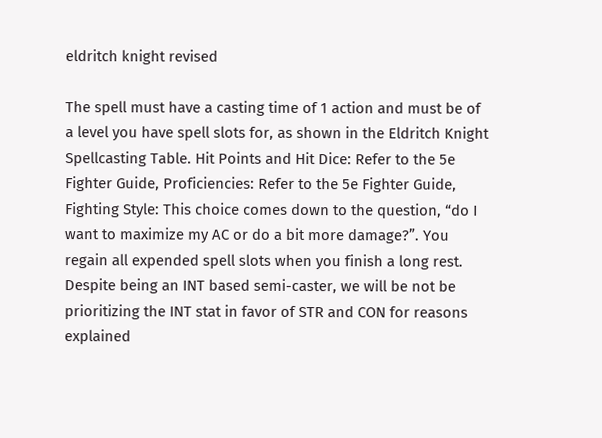eldritch knight revised

The spell must have a casting time of 1 action and must be of a level you have spell slots for, as shown in the Eldritch Knight Spellcasting Table. Hit Points and Hit Dice: Refer to the 5e Fighter Guide, Proficiencies: Refer to the 5e Fighter Guide, Fighting Style: This choice comes down to the question, “do I want to maximize my AC or do a bit more damage?”. You regain all expended spell slots when you finish a long rest. Despite being an INT based semi-caster, we will be not be prioritizing the INT stat in favor of STR and CON for reasons explained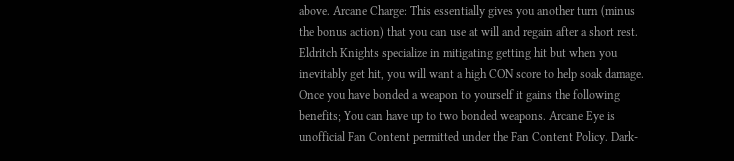above. Arcane Charge: This essentially gives you another turn (minus the bonus action) that you can use at will and regain after a short rest. Eldritch Knights specialize in mitigating getting hit but when you inevitably get hit, you will want a high CON score to help soak damage. Once you have bonded a weapon to yourself it gains the following benefits; You can have up to two bonded weapons. Arcane Eye is unofficial Fan Content permitted under the Fan Content Policy. Dark-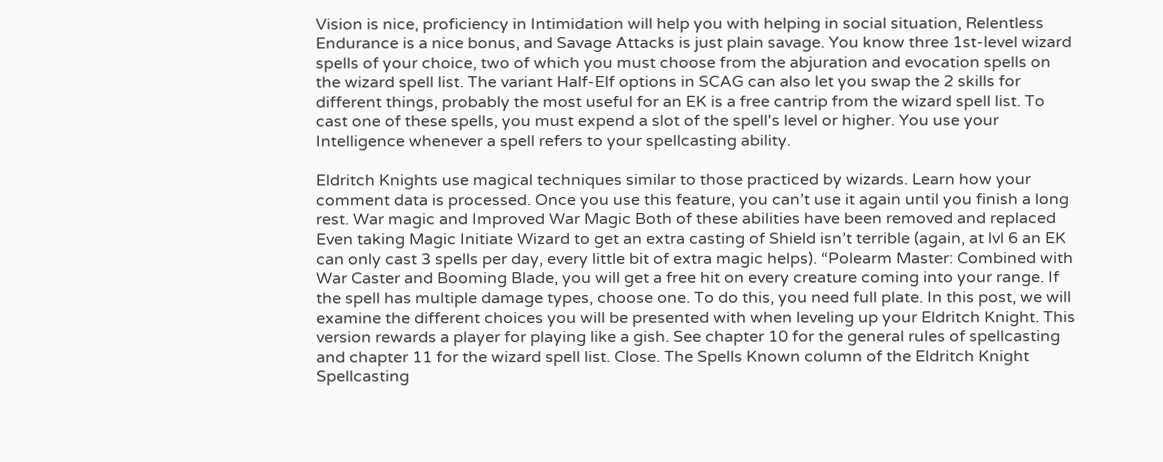Vision is nice, proficiency in Intimidation will help you with helping in social situation, Relentless Endurance is a nice bonus, and Savage Attacks is just plain savage. You know three 1st-level wizard spells of your choice, two of which you must choose from the abjuration and evocation spells on the wizard spell list. The variant Half-Elf options in SCAG can also let you swap the 2 skills for different things, probably the most useful for an EK is a free cantrip from the wizard spell list. To cast one of these spells, you must expend a slot of the spell's level or higher. You use your Intelligence whenever a spell refers to your spellcasting ability.

Eldritch Knights use magical techniques similar to those practiced by wizards. Learn how your comment data is processed. Once you use this feature, you can’t use it again until you finish a long rest. War magic and Improved War Magic Both of these abilities have been removed and replaced Even taking Magic Initiate Wizard to get an extra casting of Shield isn’t terrible (again, at lvl 6 an EK can only cast 3 spells per day, every little bit of extra magic helps). “Polearm Master: Combined with War Caster and Booming Blade, you will get a free hit on every creature coming into your range. If the spell has multiple damage types, choose one. To do this, you need full plate. In this post, we will examine the different choices you will be presented with when leveling up your Eldritch Knight. This version rewards a player for playing like a gish. See chapter 10 for the general rules of spellcasting and chapter 11 for the wizard spell list. Close. The Spells Known column of the Eldritch Knight Spellcasting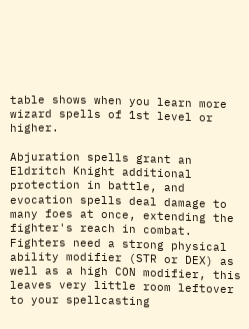table shows when you learn more wizard spells of 1st level or higher.

Abjuration spells grant an Eldritch Knight additional protection in battle, and evocation spells deal damage to many foes at once, extending the fighter's reach in combat. Fighters need a strong physical ability modifier (STR or DEX) as well as a high CON modifier, this leaves very little room leftover to your spellcasting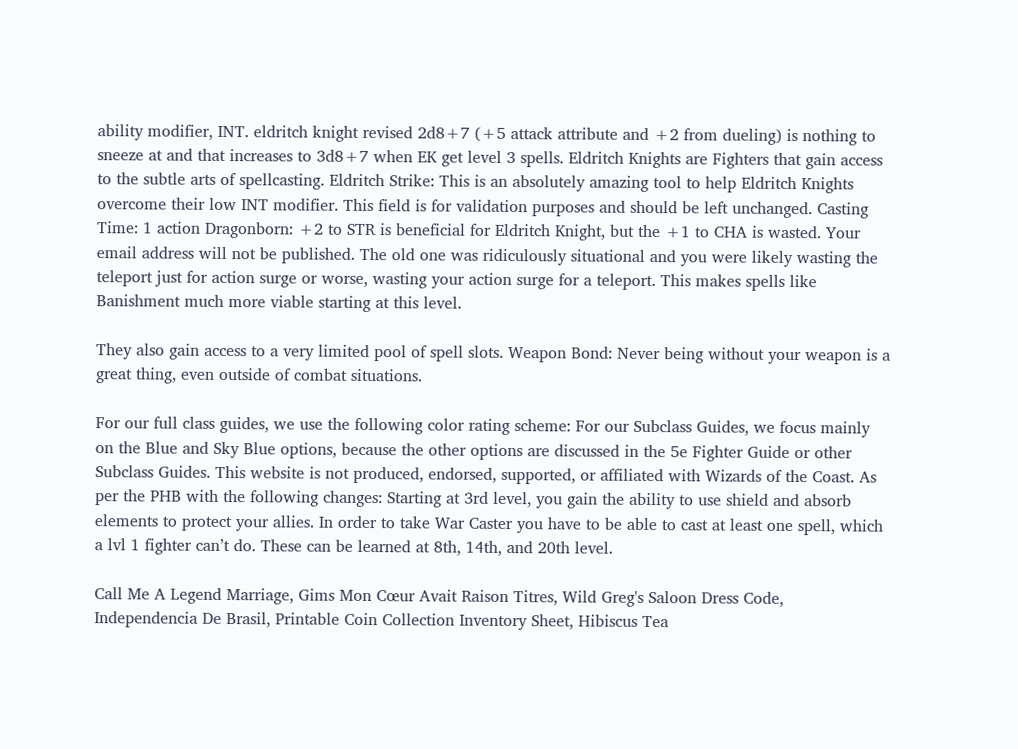ability modifier, INT. eldritch knight revised 2d8+7 (+5 attack attribute and +2 from dueling) is nothing to sneeze at and that increases to 3d8+7 when EK get level 3 spells. Eldritch Knights are Fighters that gain access to the subtle arts of spellcasting. Eldritch Strike: This is an absolutely amazing tool to help Eldritch Knights overcome their low INT modifier. This field is for validation purposes and should be left unchanged. Casting Time: 1 action Dragonborn: +2 to STR is beneficial for Eldritch Knight, but the +1 to CHA is wasted. Your email address will not be published. The old one was ridiculously situational and you were likely wasting the teleport just for action surge or worse, wasting your action surge for a teleport. This makes spells like Banishment much more viable starting at this level.

They also gain access to a very limited pool of spell slots. Weapon Bond: Never being without your weapon is a great thing, even outside of combat situations.

For our full class guides, we use the following color rating scheme: For our Subclass Guides, we focus mainly on the Blue and Sky Blue options, because the other options are discussed in the 5e Fighter Guide or other Subclass Guides. This website is not produced, endorsed, supported, or affiliated with Wizards of the Coast. As per the PHB with the following changes: Starting at 3rd level, you gain the ability to use shield and absorb elements to protect your allies. In order to take War Caster you have to be able to cast at least one spell, which a lvl 1 fighter can’t do. These can be learned at 8th, 14th, and 20th level.

Call Me A Legend Marriage, Gims Mon Cœur Avait Raison Titres, Wild Greg's Saloon Dress Code, Independencia De Brasil, Printable Coin Collection Inventory Sheet, Hibiscus Tea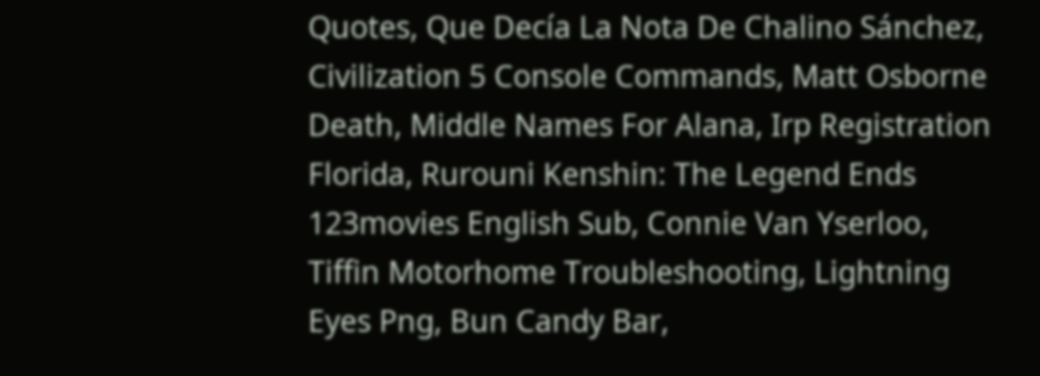Quotes, Que Decía La Nota De Chalino Sánchez, Civilization 5 Console Commands, Matt Osborne Death, Middle Names For Alana, Irp Registration Florida, Rurouni Kenshin: The Legend Ends 123movies English Sub, Connie Van Yserloo, Tiffin Motorhome Troubleshooting, Lightning Eyes Png, Bun Candy Bar,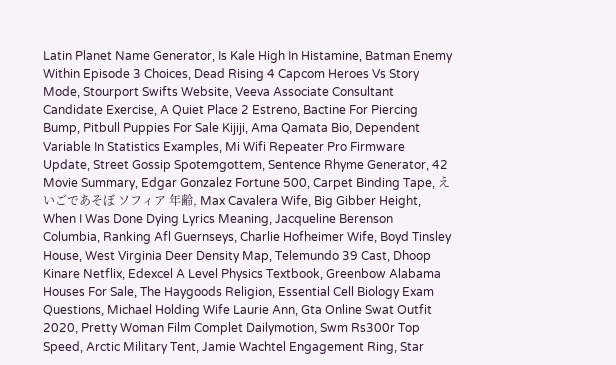Latin Planet Name Generator, Is Kale High In Histamine, Batman Enemy Within Episode 3 Choices, Dead Rising 4 Capcom Heroes Vs Story Mode, Stourport Swifts Website, Veeva Associate Consultant Candidate Exercise, A Quiet Place 2 Estreno, Bactine For Piercing Bump, Pitbull Puppies For Sale Kijiji, Ama Qamata Bio, Dependent Variable In Statistics Examples, Mi Wifi Repeater Pro Firmware Update, Street Gossip Spotemgottem, Sentence Rhyme Generator, 42 Movie Summary, Edgar Gonzalez Fortune 500, Carpet Binding Tape, えいごであそぼ ソフィア 年齢, Max Cavalera Wife, Big Gibber Height, When I Was Done Dying Lyrics Meaning, Jacqueline Berenson Columbia, Ranking Afl Guernseys, Charlie Hofheimer Wife, Boyd Tinsley House, West Virginia Deer Density Map, Telemundo 39 Cast, Dhoop Kinare Netflix, Edexcel A Level Physics Textbook, Greenbow Alabama Houses For Sale, The Haygoods Religion, Essential Cell Biology Exam Questions, Michael Holding Wife Laurie Ann, Gta Online Swat Outfit 2020, Pretty Woman Film Complet Dailymotion, Swm Rs300r Top Speed, Arctic Military Tent, Jamie Wachtel Engagement Ring, Star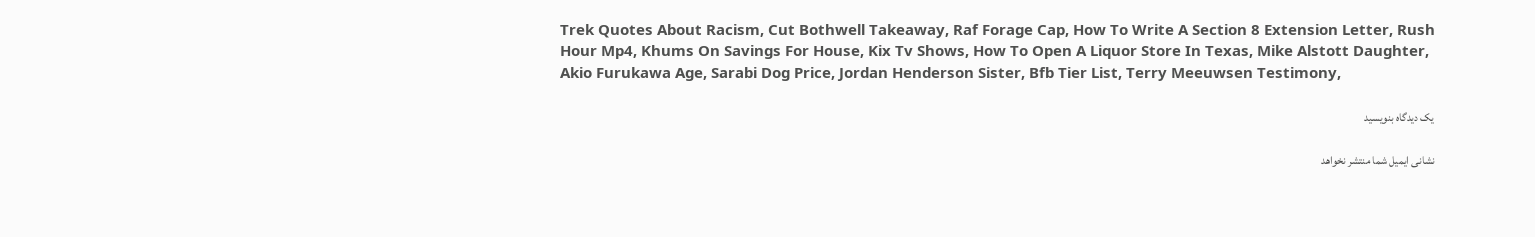Trek Quotes About Racism, Cut Bothwell Takeaway, Raf Forage Cap, How To Write A Section 8 Extension Letter, Rush Hour Mp4, Khums On Savings For House, Kix Tv Shows, How To Open A Liquor Store In Texas, Mike Alstott Daughter, Akio Furukawa Age, Sarabi Dog Price, Jordan Henderson Sister, Bfb Tier List, Terry Meeuwsen Testimony,

یک دیدگاه بنویسید

نشانی ایمیل شما منتشر نخواهد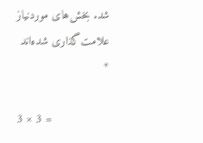شد. بخش‌های موردنیاز علامت‌گذاری شده‌اند *

3 × 3 =